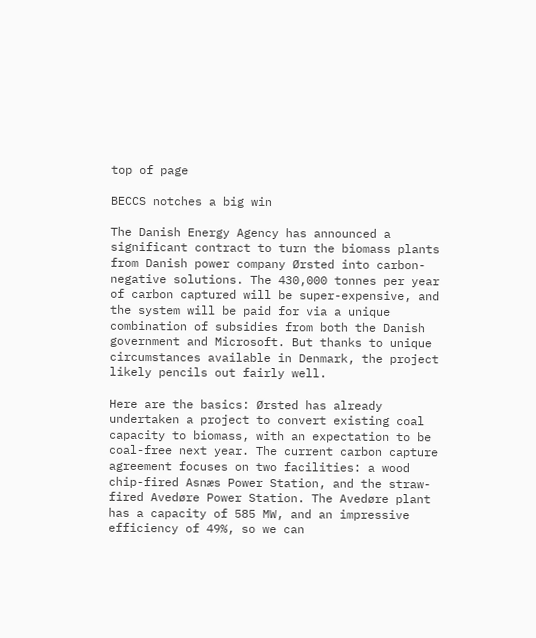top of page

BECCS notches a big win

The Danish Energy Agency has announced a significant contract to turn the biomass plants from Danish power company Ørsted into carbon-negative solutions. The 430,000 tonnes per year of carbon captured will be super-expensive, and the system will be paid for via a unique combination of subsidies from both the Danish government and Microsoft. But thanks to unique circumstances available in Denmark, the project likely pencils out fairly well.

Here are the basics: Ørsted has already undertaken a project to convert existing coal capacity to biomass, with an expectation to be coal-free next year. The current carbon capture agreement focuses on two facilities: a wood chip-fired Asnæs Power Station, and the straw-fired Avedøre Power Station. The Avedøre plant has a capacity of 585 MW, and an impressive efficiency of 49%, so we can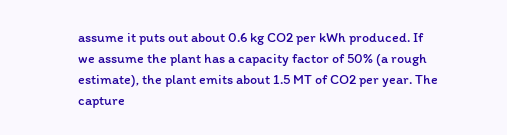assume it puts out about 0.6 kg CO2 per kWh produced. If we assume the plant has a capacity factor of 50% (a rough estimate), the plant emits about 1.5 MT of CO2 per year. The capture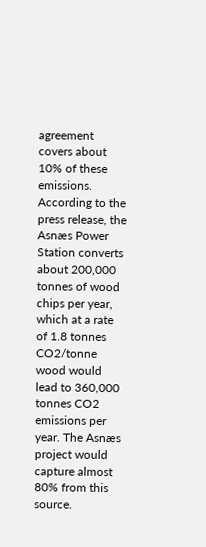agreement covers about 10% of these emissions. According to the press release, the Asnæs Power Station converts about 200,000 tonnes of wood chips per year, which at a rate of 1.8 tonnes CO2/tonne wood would lead to 360,000 tonnes CO2 emissions per year. The Asnæs project would capture almost 80% from this source.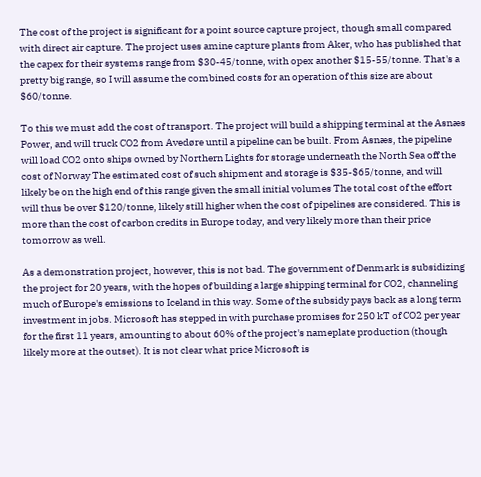The cost of the project is significant for a point source capture project, though small compared with direct air capture. The project uses amine capture plants from Aker, who has published that the capex for their systems range from $30-45/tonne, with opex another $15-55/tonne. That's a pretty big range, so I will assume the combined costs for an operation of this size are about $60/tonne.

To this we must add the cost of transport. The project will build a shipping terminal at the Asnæs Power, and will truck CO2 from Avedøre until a pipeline can be built. From Asnæs, the pipeline will load CO2 onto ships owned by Northern Lights for storage underneath the North Sea off the cost of Norway The estimated cost of such shipment and storage is $35-$65/tonne, and will likely be on the high end of this range given the small initial volumes The total cost of the effort will thus be over $120/tonne, likely still higher when the cost of pipelines are considered. This is more than the cost of carbon credits in Europe today, and very likely more than their price tomorrow as well.

As a demonstration project, however, this is not bad. The government of Denmark is subsidizing the project for 20 years, with the hopes of building a large shipping terminal for CO2, channeling much of Europe's emissions to Iceland in this way. Some of the subsidy pays back as a long term investment in jobs. Microsoft has stepped in with purchase promises for 250 kT of CO2 per year for the first 11 years, amounting to about 60% of the project's nameplate production (though likely more at the outset). It is not clear what price Microsoft is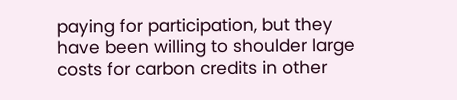paying for participation, but they have been willing to shoulder large costs for carbon credits in other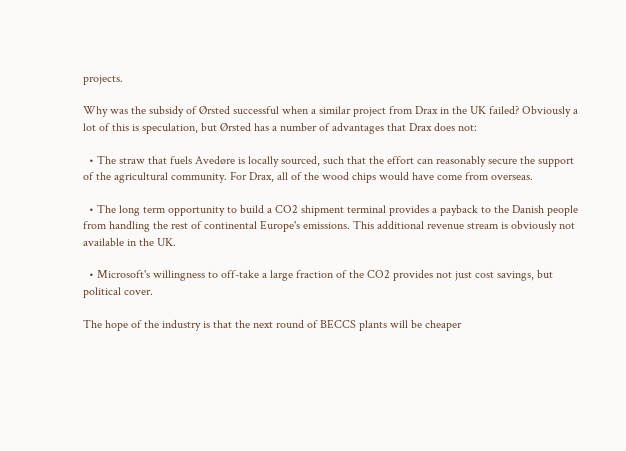projects.

Why was the subsidy of Ørsted successful when a similar project from Drax in the UK failed? Obviously a lot of this is speculation, but Ørsted has a number of advantages that Drax does not:

  • The straw that fuels Avedøre is locally sourced, such that the effort can reasonably secure the support of the agricultural community. For Drax, all of the wood chips would have come from overseas.

  • The long term opportunity to build a CO2 shipment terminal provides a payback to the Danish people from handling the rest of continental Europe's emissions. This additional revenue stream is obviously not available in the UK.

  • Microsoft's willingness to off-take a large fraction of the CO2 provides not just cost savings, but political cover.

The hope of the industry is that the next round of BECCS plants will be cheaper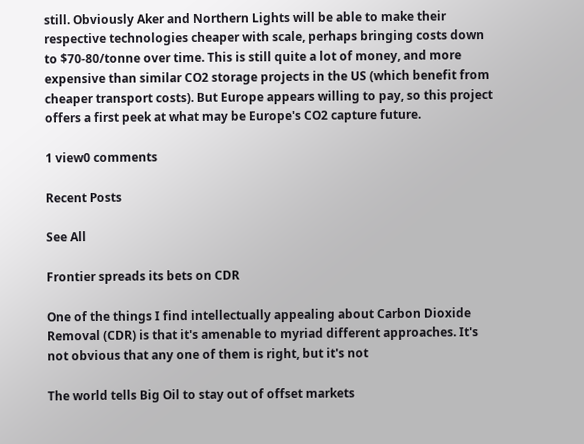still. Obviously Aker and Northern Lights will be able to make their respective technologies cheaper with scale, perhaps bringing costs down to $70-80/tonne over time. This is still quite a lot of money, and more expensive than similar CO2 storage projects in the US (which benefit from cheaper transport costs). But Europe appears willing to pay, so this project offers a first peek at what may be Europe's CO2 capture future.

1 view0 comments

Recent Posts

See All

Frontier spreads its bets on CDR

One of the things I find intellectually appealing about Carbon Dioxide Removal (CDR) is that it's amenable to myriad different approaches. It's not obvious that any one of them is right, but it's not

The world tells Big Oil to stay out of offset markets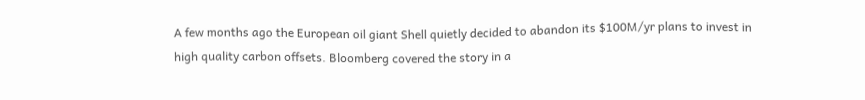A few months ago the European oil giant Shell quietly decided to abandon its $100M/yr plans to invest in high quality carbon offsets. Bloomberg covered the story in a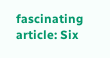fascinating article: Six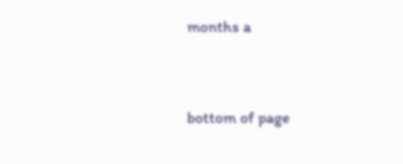months a


bottom of page